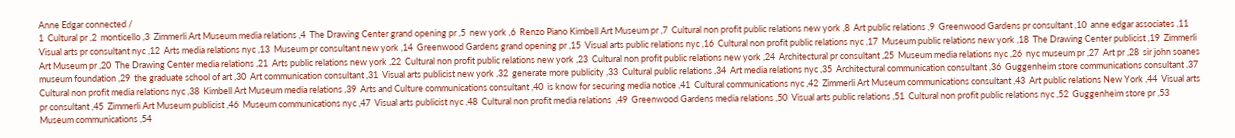Anne Edgar connected /
1  Cultural pr ,2  monticello ,3  Zimmerli Art Museum media relations ,4  The Drawing Center grand opening pr ,5  new york ,6  Renzo Piano Kimbell Art Museum pr ,7  Cultural non profit public relations new york ,8  Art public relations ,9  Greenwood Gardens pr consultant ,10  anne edgar associates ,11  Visual arts pr consultant nyc ,12  Arts media relations nyc ,13  Museum pr consultant new york ,14  Greenwood Gardens grand opening pr ,15  Visual arts public relations nyc ,16  Cultural non profit public relations nyc ,17  Museum public relations new york ,18  The Drawing Center publicist ,19  Zimmerli Art Museum pr ,20  The Drawing Center media relations ,21  Arts public relations new york ,22  Cultural non profit public relations new york ,23  Cultural non profit public relations new york ,24  Architectural pr consultant ,25  Museum media relations nyc ,26  nyc museum pr ,27  Art pr ,28  sir john soanes museum foundation ,29  the graduate school of art ,30  Art communication consultant ,31  Visual arts publicist new york ,32  generate more publicity ,33  Cultural public relations ,34  Art media relations nyc ,35  Architectural communication consultant ,36  Guggenheim store communications consultant ,37  Cultural non profit media relations nyc ,38  Kimbell Art Museum media relations ,39  Arts and Culture communications consultant ,40  is know for securing media notice ,41  Cultural communications nyc ,42  Zimmerli Art Museum communications consultant ,43  Art public relations New York ,44  Visual arts pr consultant ,45  Zimmerli Art Museum publicist ,46  Museum communications nyc ,47  Visual arts publicist nyc ,48  Cultural non profit media relations  ,49  Greenwood Gardens media relations ,50  Visual arts public relations ,51  Cultural non profit public relations nyc ,52  Guggenheim store pr ,53  Museum communications ,54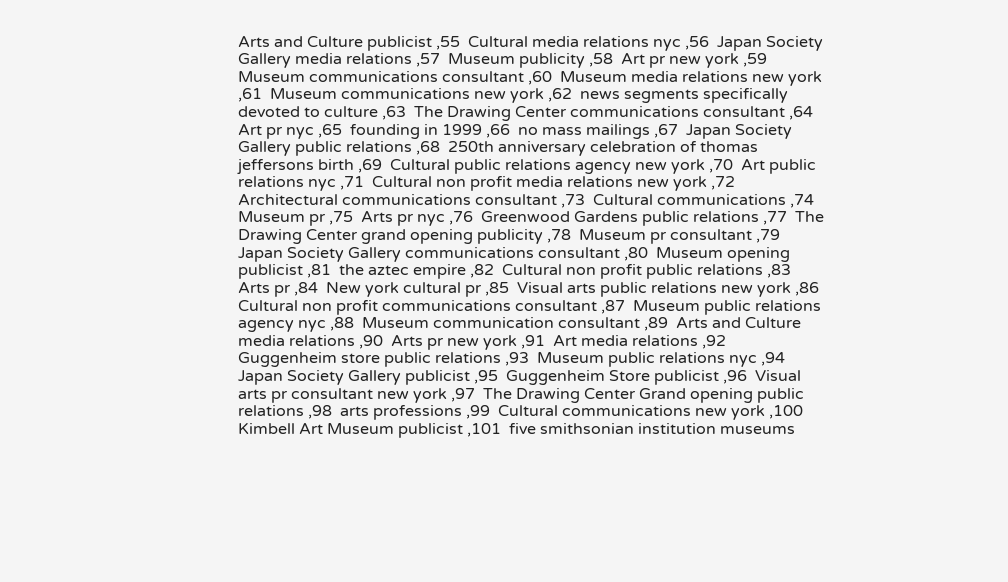Arts and Culture publicist ,55  Cultural media relations nyc ,56  Japan Society Gallery media relations ,57  Museum publicity ,58  Art pr new york ,59  Museum communications consultant ,60  Museum media relations new york ,61  Museum communications new york ,62  news segments specifically devoted to culture ,63  The Drawing Center communications consultant ,64  Art pr nyc ,65  founding in 1999 ,66  no mass mailings ,67  Japan Society Gallery public relations ,68  250th anniversary celebration of thomas jeffersons birth ,69  Cultural public relations agency new york ,70  Art public relations nyc ,71  Cultural non profit media relations new york ,72  Architectural communications consultant ,73  Cultural communications ,74  Museum pr ,75  Arts pr nyc ,76  Greenwood Gardens public relations ,77  The Drawing Center grand opening publicity ,78  Museum pr consultant ,79  Japan Society Gallery communications consultant ,80  Museum opening publicist ,81  the aztec empire ,82  Cultural non profit public relations ,83  Arts pr ,84  New york cultural pr ,85  Visual arts public relations new york ,86  Cultural non profit communications consultant ,87  Museum public relations agency nyc ,88  Museum communication consultant ,89  Arts and Culture media relations ,90  Arts pr new york ,91  Art media relations ,92  Guggenheim store public relations ,93  Museum public relations nyc ,94  Japan Society Gallery publicist ,95  Guggenheim Store publicist ,96  Visual arts pr consultant new york ,97  The Drawing Center Grand opening public relations ,98  arts professions ,99  Cultural communications new york ,100  Kimbell Art Museum publicist ,101  five smithsonian institution museums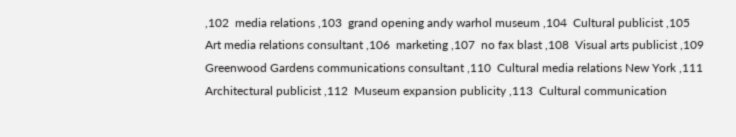,102  media relations ,103  grand opening andy warhol museum ,104  Cultural publicist ,105  Art media relations consultant ,106  marketing ,107  no fax blast ,108  Visual arts publicist ,109  Greenwood Gardens communications consultant ,110  Cultural media relations New York ,111  Architectural publicist ,112  Museum expansion publicity ,113  Cultural communication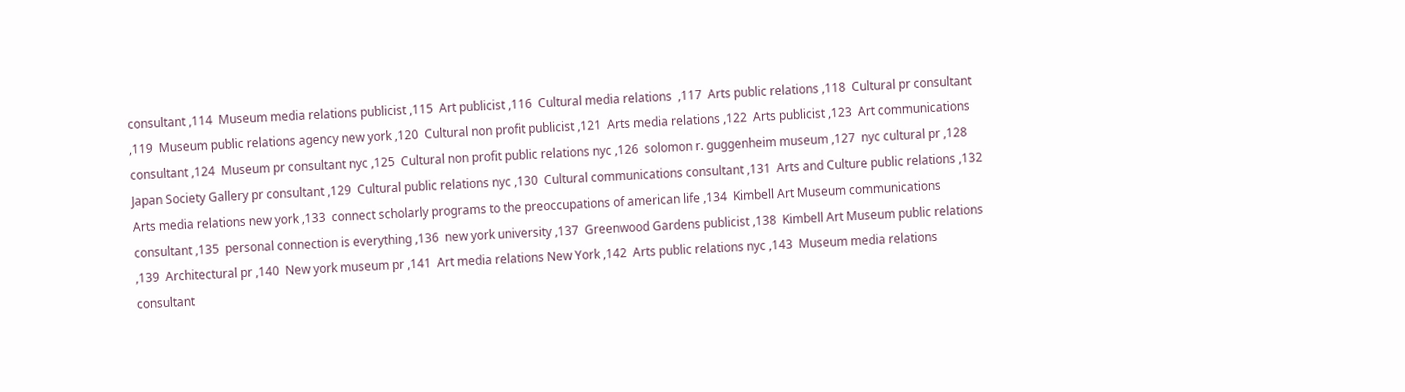consultant ,114  Museum media relations publicist ,115  Art publicist ,116  Cultural media relations  ,117  Arts public relations ,118  Cultural pr consultant ,119  Museum public relations agency new york ,120  Cultural non profit publicist ,121  Arts media relations ,122  Arts publicist ,123  Art communications consultant ,124  Museum pr consultant nyc ,125  Cultural non profit public relations nyc ,126  solomon r. guggenheim museum ,127  nyc cultural pr ,128  Japan Society Gallery pr consultant ,129  Cultural public relations nyc ,130  Cultural communications consultant ,131  Arts and Culture public relations ,132  Arts media relations new york ,133  connect scholarly programs to the preoccupations of american life ,134  Kimbell Art Museum communications consultant ,135  personal connection is everything ,136  new york university ,137  Greenwood Gardens publicist ,138  Kimbell Art Museum public relations ,139  Architectural pr ,140  New york museum pr ,141  Art media relations New York ,142  Arts public relations nyc ,143  Museum media relations consultant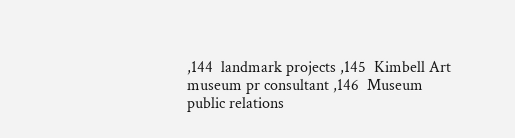,144  landmark projects ,145  Kimbell Art museum pr consultant ,146  Museum public relations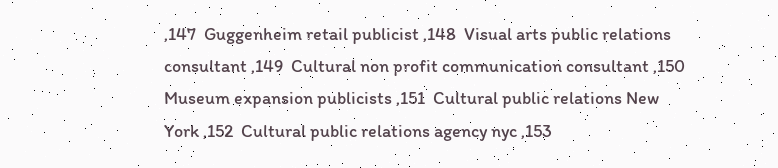,147  Guggenheim retail publicist ,148  Visual arts public relations consultant ,149  Cultural non profit communication consultant ,150  Museum expansion publicists ,151  Cultural public relations New York ,152  Cultural public relations agency nyc ,153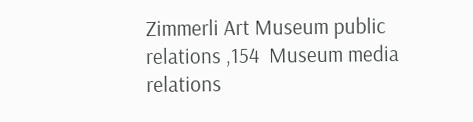Zimmerli Art Museum public relations ,154  Museum media relations